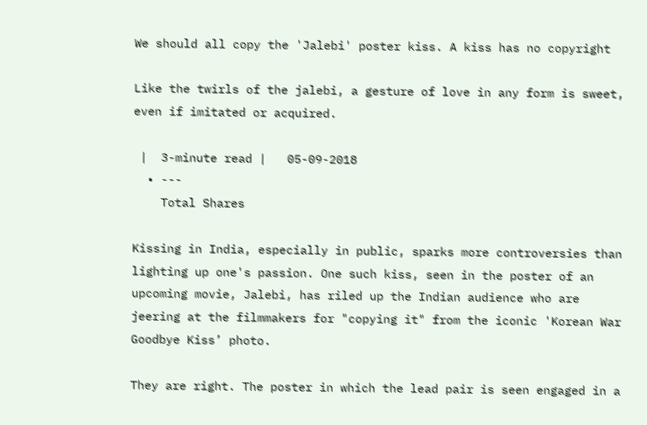We should all copy the 'Jalebi' poster kiss. A kiss has no copyright

Like the twirls of the jalebi, a gesture of love in any form is sweet, even if imitated or acquired.

 |  3-minute read |   05-09-2018
  • ---
    Total Shares

Kissing in India, especially in public, sparks more controversies than lighting up one's passion. One such kiss, seen in the poster of an upcoming movie, Jalebi, has riled up the Indian audience who are jeering at the filmmakers for "copying it" from the iconic 'Korean War Goodbye Kiss’ photo.

They are right. The poster in which the lead pair is seen engaged in a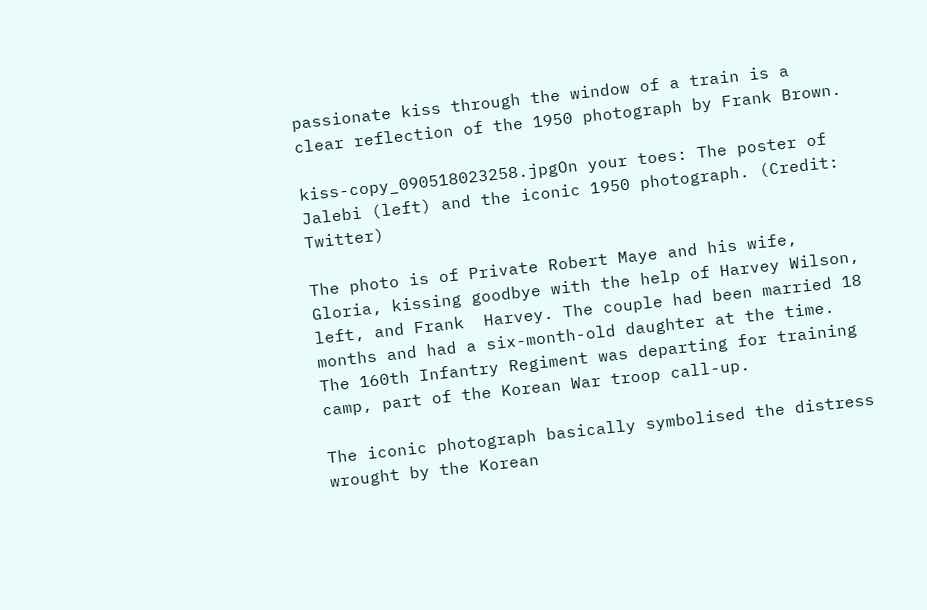passionate kiss through the window of a train is a clear reflection of the 1950 photograph by Frank Brown.

kiss-copy_090518023258.jpgOn your toes: The poster of Jalebi (left) and the iconic 1950 photograph. (Credit: Twitter)

The photo is of Private Robert Maye and his wife, Gloria, kissing goodbye with the help of Harvey Wilson, left, and Frank  Harvey. The couple had been married 18 months and had a six-month-old daughter at the time. The 160th Infantry Regiment was departing for training camp, part of the Korean War troop call-up.

The iconic photograph basically symbolised the distress wrought by the Korean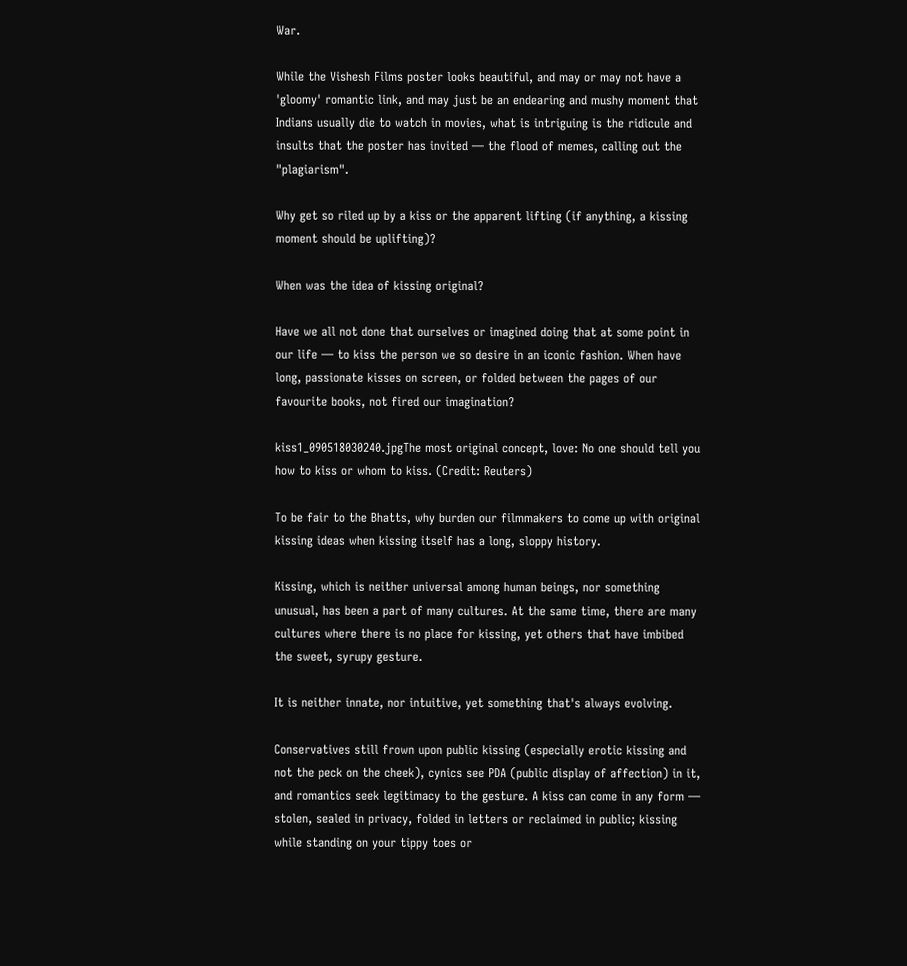War.

While the Vishesh Films poster looks beautiful, and may or may not have a 'gloomy' romantic link, and may just be an endearing and mushy moment that Indians usually die to watch in movies, what is intriguing is the ridicule and insults that the poster has invited — the flood of memes, calling out the "plagiarism".

Why get so riled up by a kiss or the apparent lifting (if anything, a kissing moment should be uplifting)?

When was the idea of kissing original?

Have we all not done that ourselves or imagined doing that at some point in our life — to kiss the person we so desire in an iconic fashion. When have long, passionate kisses on screen, or folded between the pages of our favourite books, not fired our imagination?

kiss1_090518030240.jpgThe most original concept, love: No one should tell you how to kiss or whom to kiss. (Credit: Reuters)

To be fair to the Bhatts, why burden our filmmakers to come up with original kissing ideas when kissing itself has a long, sloppy history.

Kissing, which is neither universal among human beings, nor something unusual, has been a part of many cultures. At the same time, there are many cultures where there is no place for kissing, yet others that have imbibed the sweet, syrupy gesture.

It is neither innate, nor intuitive, yet something that's always evolving.

Conservatives still frown upon public kissing (especially erotic kissing and not the peck on the cheek), cynics see PDA (public display of affection) in it, and romantics seek legitimacy to the gesture. A kiss can come in any form — stolen, sealed in privacy, folded in letters or reclaimed in public; kissing while standing on your tippy toes or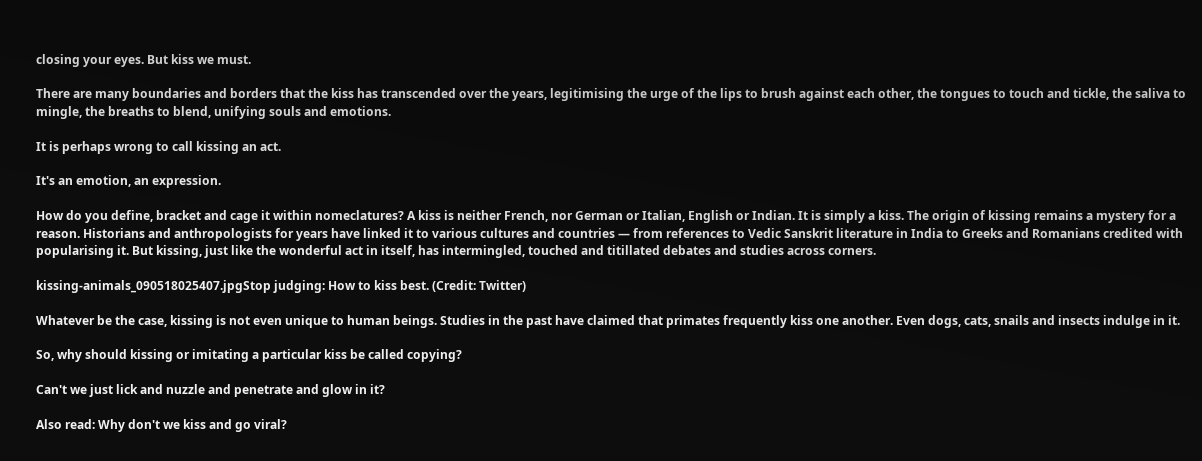closing your eyes. But kiss we must.

There are many boundaries and borders that the kiss has transcended over the years, legitimising the urge of the lips to brush against each other, the tongues to touch and tickle, the saliva to mingle, the breaths to blend, unifying souls and emotions.

It is perhaps wrong to call kissing an act.

It's an emotion, an expression.

How do you define, bracket and cage it within nomeclatures? A kiss is neither French, nor German or Italian, English or Indian. It is simply a kiss. The origin of kissing remains a mystery for a reason. Historians and anthropologists for years have linked it to various cultures and countries — from references to Vedic Sanskrit literature in India to Greeks and Romanians credited with popularising it. But kissing, just like the wonderful act in itself, has intermingled, touched and titillated debates and studies across corners.

kissing-animals_090518025407.jpgStop judging: How to kiss best. (Credit: Twitter)

Whatever be the case, kissing is not even unique to human beings. Studies in the past have claimed that primates frequently kiss one another. Even dogs, cats, snails and insects indulge in it.

So, why should kissing or imitating a particular kiss be called copying?

Can't we just lick and nuzzle and penetrate and glow in it?

Also read: Why don't we kiss and go viral?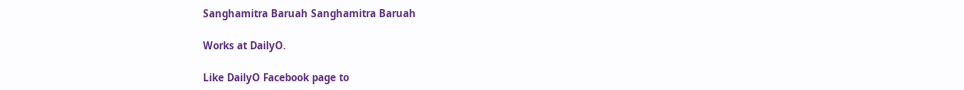Sanghamitra Baruah Sanghamitra Baruah

Works at DailyO.

Like DailyO Facebook page to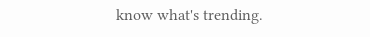know what's trending.